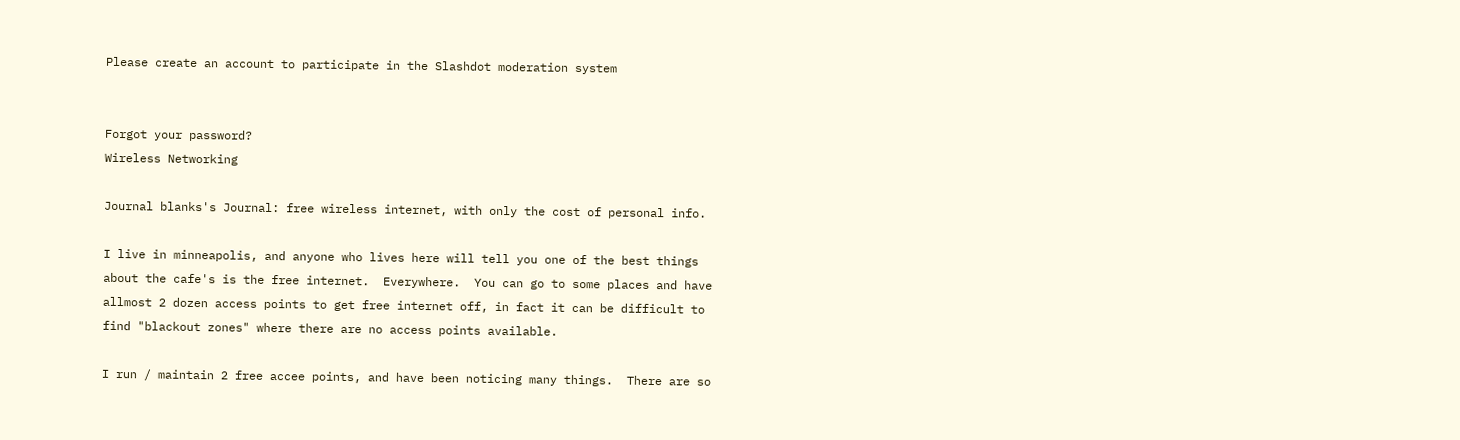Please create an account to participate in the Slashdot moderation system


Forgot your password?
Wireless Networking

Journal blanks's Journal: free wireless internet, with only the cost of personal info.

I live in minneapolis, and anyone who lives here will tell you one of the best things about the cafe's is the free internet.  Everywhere.  You can go to some places and have allmost 2 dozen access points to get free internet off, in fact it can be difficult to find "blackout zones" where there are no access points available.

I run / maintain 2 free accee points, and have been noticing many things.  There are so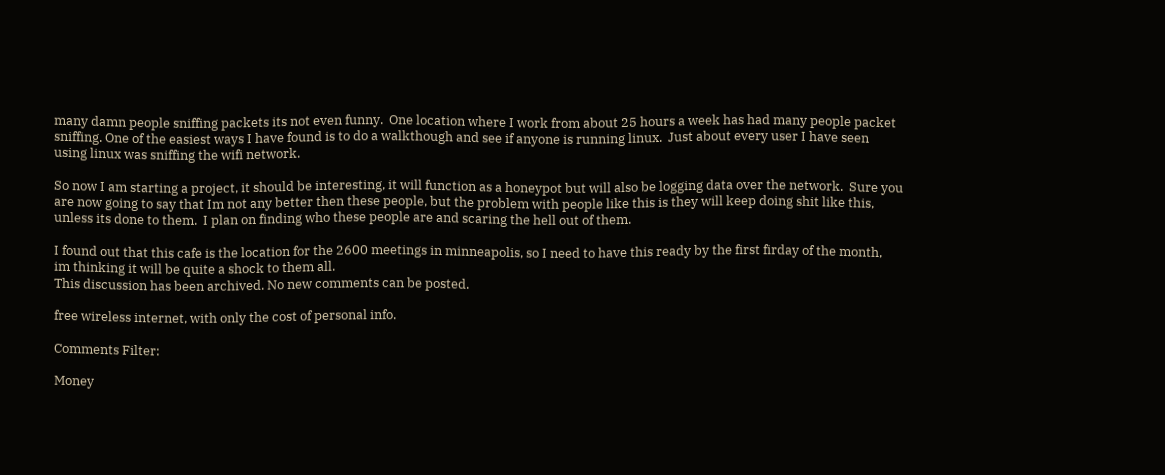many damn people sniffing packets its not even funny.  One location where I work from about 25 hours a week has had many people packet sniffing. One of the easiest ways I have found is to do a walkthough and see if anyone is running linux.  Just about every user I have seen using linux was sniffing the wifi network.

So now I am starting a project, it should be interesting, it will function as a honeypot but will also be logging data over the network.  Sure you are now going to say that Im not any better then these people, but the problem with people like this is they will keep doing shit like this, unless its done to them.  I plan on finding who these people are and scaring the hell out of them.

I found out that this cafe is the location for the 2600 meetings in minneapolis, so I need to have this ready by the first firday of the month,  im thinking it will be quite a shock to them all.
This discussion has been archived. No new comments can be posted.

free wireless internet, with only the cost of personal info.

Comments Filter:

Money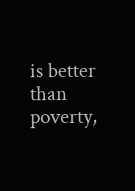is better than poverty,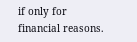if only for financial reasons.